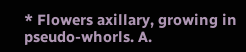* Flowers axillary, growing in pseudo-whorls. A.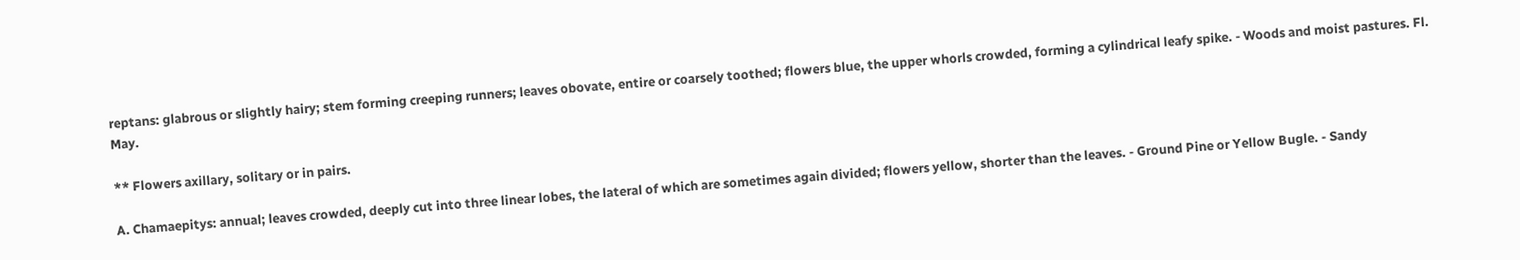reptans: glabrous or slightly hairy; stem forming creeping runners; leaves obovate, entire or coarsely toothed; flowers blue, the upper whorls crowded, forming a cylindrical leafy spike. - Woods and moist pastures. Fl. May.

** Flowers axillary, solitary or in pairs.

A. Chamaepitys: annual; leaves crowded, deeply cut into three linear lobes, the lateral of which are sometimes again divided; flowers yellow, shorter than the leaves. - Ground Pine or Yellow Bugle. - Sandy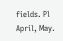fields. Pl April, May.